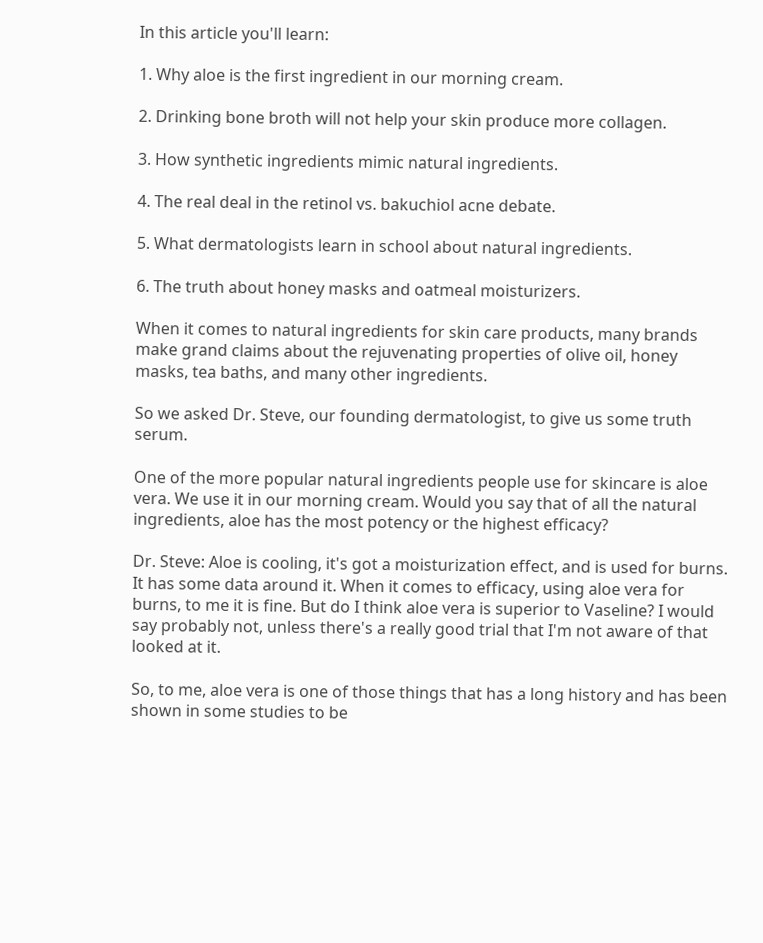In this article you'll learn:

1. Why aloe is the first ingredient in our morning cream.

2. Drinking bone broth will not help your skin produce more collagen.

3. How synthetic ingredients mimic natural ingredients.

4. The real deal in the retinol vs. bakuchiol acne debate.

5. What dermatologists learn in school about natural ingredients.

6. The truth about honey masks and oatmeal moisturizers.

When it comes to natural ingredients for skin care products, many brands make grand claims about the rejuvenating properties of olive oil, honey masks, tea baths, and many other ingredients.

So we asked Dr. Steve, our founding dermatologist, to give us some truth serum.

One of the more popular natural ingredients people use for skincare is aloe vera. We use it in our morning cream. Would you say that of all the natural ingredients, aloe has the most potency or the highest efficacy?

Dr. Steve: Aloe is cooling, it's got a moisturization effect, and is used for burns. It has some data around it. When it comes to efficacy, using aloe vera for burns, to me it is fine. But do I think aloe vera is superior to Vaseline? I would say probably not, unless there's a really good trial that I'm not aware of that looked at it.

So, to me, aloe vera is one of those things that has a long history and has been shown in some studies to be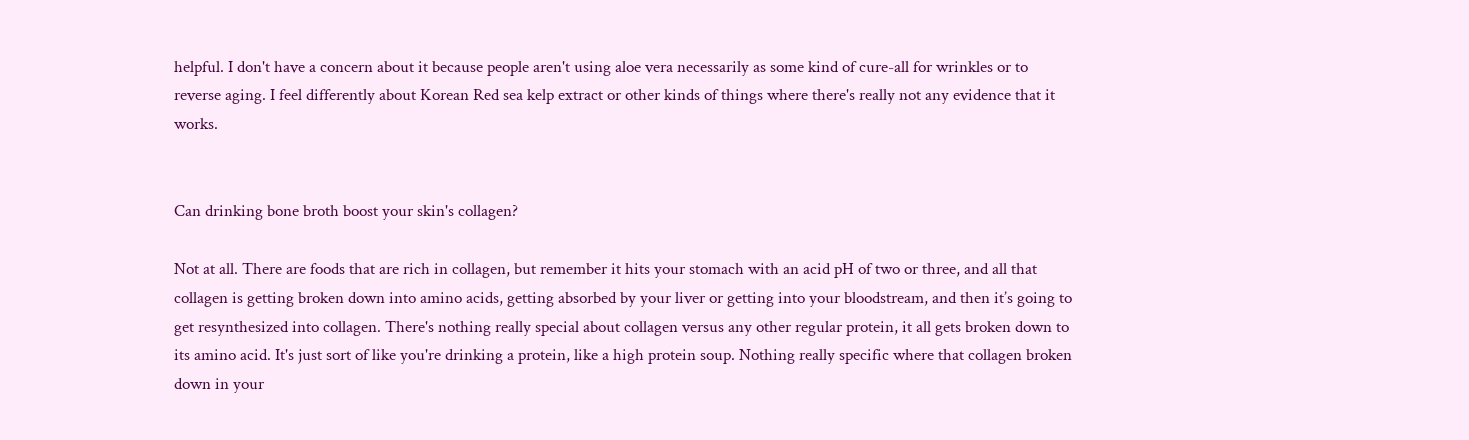helpful. I don't have a concern about it because people aren't using aloe vera necessarily as some kind of cure-all for wrinkles or to reverse aging. I feel differently about Korean Red sea kelp extract or other kinds of things where there's really not any evidence that it works.


Can drinking bone broth boost your skin's collagen?

Not at all. There are foods that are rich in collagen, but remember it hits your stomach with an acid pH of two or three, and all that collagen is getting broken down into amino acids, getting absorbed by your liver or getting into your bloodstream, and then it’s going to get resynthesized into collagen. There's nothing really special about collagen versus any other regular protein, it all gets broken down to its amino acid. It's just sort of like you're drinking a protein, like a high protein soup. Nothing really specific where that collagen broken down in your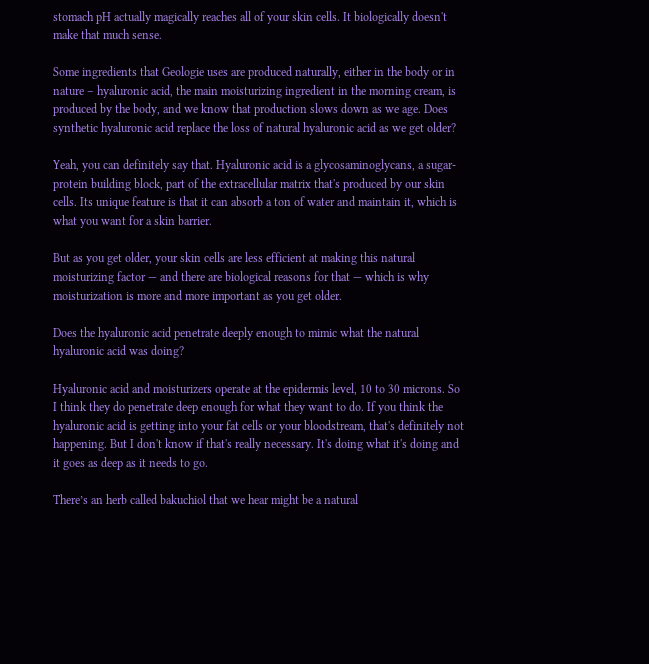stomach pH actually magically reaches all of your skin cells. It biologically doesn't make that much sense.

Some ingredients that Geologie uses are produced naturally, either in the body or in nature – hyaluronic acid, the main moisturizing ingredient in the morning cream, is produced by the body, and we know that production slows down as we age. Does synthetic hyaluronic acid replace the loss of natural hyaluronic acid as we get older?

Yeah, you can definitely say that. Hyaluronic acid is a glycosaminoglycans, a sugar-protein building block, part of the extracellular matrix that's produced by our skin cells. Its unique feature is that it can absorb a ton of water and maintain it, which is what you want for a skin barrier.

But as you get older, your skin cells are less efficient at making this natural moisturizing factor — and there are biological reasons for that — which is why moisturization is more and more important as you get older.

Does the hyaluronic acid penetrate deeply enough to mimic what the natural hyaluronic acid was doing?

Hyaluronic acid and moisturizers operate at the epidermis level, 10 to 30 microns. So I think they do penetrate deep enough for what they want to do. If you think the hyaluronic acid is getting into your fat cells or your bloodstream, that's definitely not happening. But I don't know if that's really necessary. It's doing what it's doing and it goes as deep as it needs to go.

There’s an herb called bakuchiol that we hear might be a natural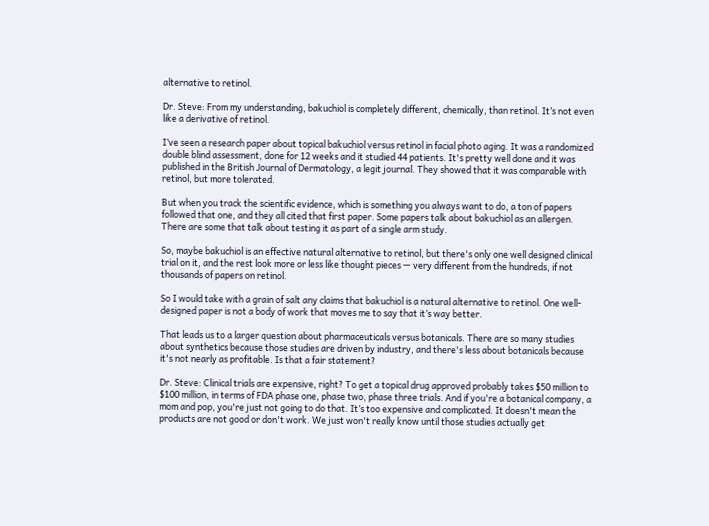alternative to retinol.

Dr. Steve: From my understanding, bakuchiol is completely different, chemically, than retinol. It’s not even like a derivative of retinol.

I’ve seen a research paper about topical bakuchiol versus retinol in facial photo aging. It was a randomized double blind assessment, done for 12 weeks and it studied 44 patients. It's pretty well done and it was published in the British Journal of Dermatology, a legit journal. They showed that it was comparable with retinol, but more tolerated.

But when you track the scientific evidence, which is something you always want to do, a ton of papers followed that one, and they all cited that first paper. Some papers talk about bakuchiol as an allergen. There are some that talk about testing it as part of a single arm study.

So, maybe bakuchiol is an effective natural alternative to retinol, but there's only one well designed clinical trial on it, and the rest look more or less like thought pieces — very different from the hundreds, if not thousands of papers on retinol.

So I would take with a grain of salt any claims that bakuchiol is a natural alternative to retinol. One well-designed paper is not a body of work that moves me to say that it’s way better.

That leads us to a larger question about pharmaceuticals versus botanicals. There are so many studies about synthetics because those studies are driven by industry, and there's less about botanicals because it's not nearly as profitable. Is that a fair statement?

Dr. Steve: Clinical trials are expensive, right? To get a topical drug approved probably takes $50 million to $100 million, in terms of FDA phase one, phase two, phase three trials. And if you're a botanical company, a mom and pop, you're just not going to do that. It’s too expensive and complicated. It doesn't mean the products are not good or don't work. We just won't really know until those studies actually get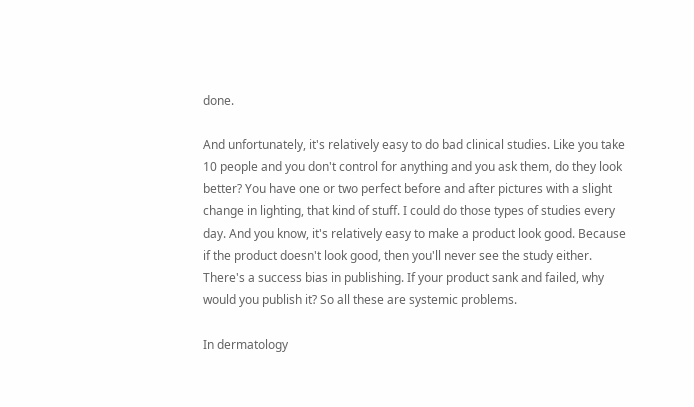done.

And unfortunately, it's relatively easy to do bad clinical studies. Like you take 10 people and you don't control for anything and you ask them, do they look better? You have one or two perfect before and after pictures with a slight change in lighting, that kind of stuff. I could do those types of studies every day. And you know, it's relatively easy to make a product look good. Because if the product doesn't look good, then you'll never see the study either. There's a success bias in publishing. If your product sank and failed, why would you publish it? So all these are systemic problems.

In dermatology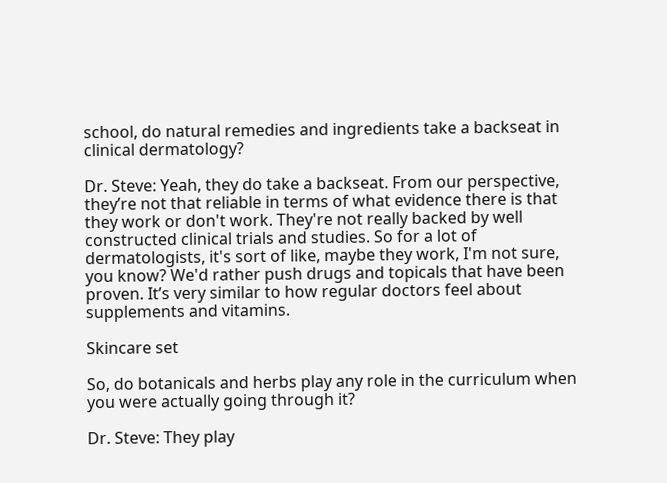school, do natural remedies and ingredients take a backseat in clinical dermatology?

Dr. Steve: Yeah, they do take a backseat. From our perspective, they’re not that reliable in terms of what evidence there is that they work or don't work. They're not really backed by well constructed clinical trials and studies. So for a lot of dermatologists, it's sort of like, maybe they work, I'm not sure, you know? We'd rather push drugs and topicals that have been proven. It’s very similar to how regular doctors feel about supplements and vitamins.

Skincare set

So, do botanicals and herbs play any role in the curriculum when you were actually going through it?

Dr. Steve: They play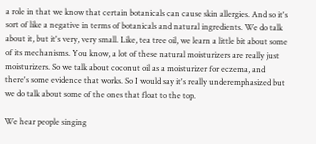a role in that we know that certain botanicals can cause skin allergies. And so it's sort of like a negative in terms of botanicals and natural ingredients. We do talk about it, but it's very, very small. Like, tea tree oil, we learn a little bit about some of its mechanisms. You know, a lot of these natural moisturizers are really just moisturizers. So we talk about coconut oil as a moisturizer for eczema, and there's some evidence that works. So I would say it's really underemphasized but we do talk about some of the ones that float to the top.

We hear people singing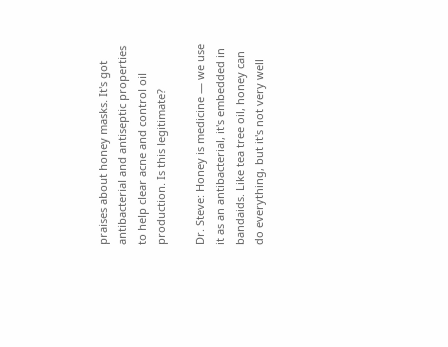praises about honey masks. It's got antibacterial and antiseptic properties to help clear acne and control oil production. Is this legitimate?

Dr. Steve: Honey is medicine — we use it as an antibacterial, it's embedded in bandaids. Like tea tree oil, honey can do everything, but it's not very well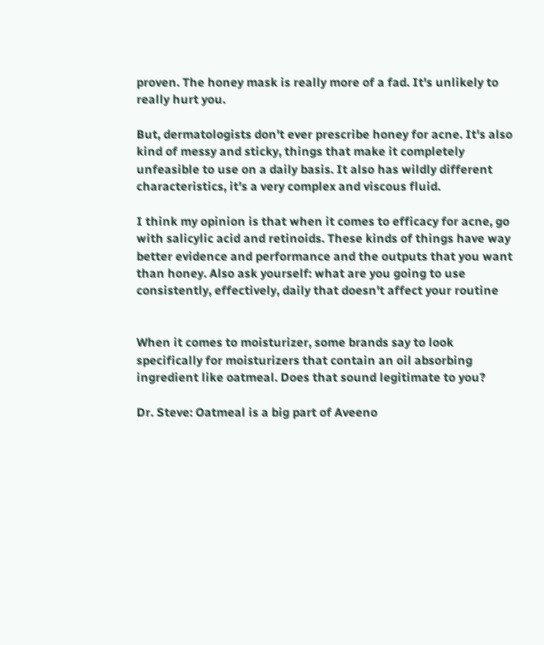proven. The honey mask is really more of a fad. It's unlikely to really hurt you.

But, dermatologists don't ever prescribe honey for acne. It's also kind of messy and sticky, things that make it completely unfeasible to use on a daily basis. It also has wildly different characteristics, it’s a very complex and viscous fluid.

I think my opinion is that when it comes to efficacy for acne, go with salicylic acid and retinoids. These kinds of things have way better evidence and performance and the outputs that you want than honey. Also ask yourself: what are you going to use consistently, effectively, daily that doesn't affect your routine


When it comes to moisturizer, some brands say to look specifically for moisturizers that contain an oil absorbing ingredient like oatmeal. Does that sound legitimate to you?

Dr. Steve: Oatmeal is a big part of Aveeno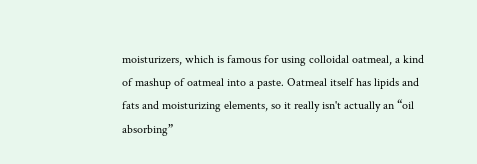moisturizers, which is famous for using colloidal oatmeal, a kind of mashup of oatmeal into a paste. Oatmeal itself has lipids and fats and moisturizing elements, so it really isn't actually an “oil absorbing”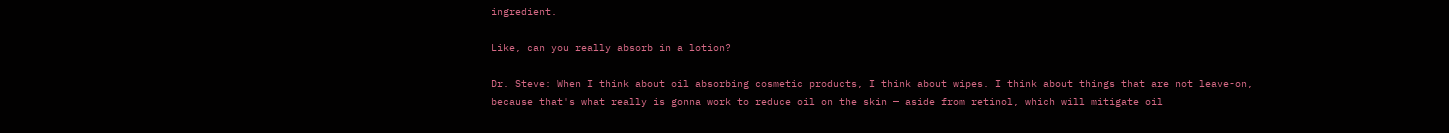ingredient.

Like, can you really absorb in a lotion?

Dr. Steve: When I think about oil absorbing cosmetic products, I think about wipes. I think about things that are not leave-on, because that's what really is gonna work to reduce oil on the skin — aside from retinol, which will mitigate oil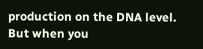production on the DNA level. But when you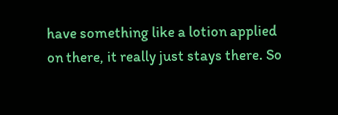have something like a lotion applied on there, it really just stays there. So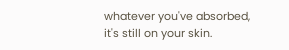whatever you've absorbed, it's still on your skin.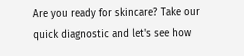Are you ready for skincare? Take our quick diagnostic and let's see how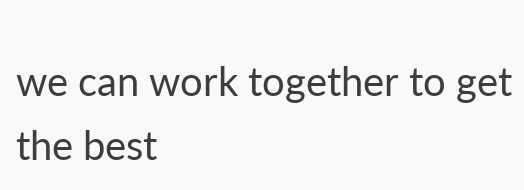we can work together to get the best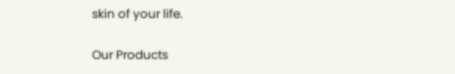skin of your life.

Our Products